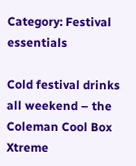Category: Festival essentials

Cold festival drinks all weekend – the Coleman Cool Box Xtreme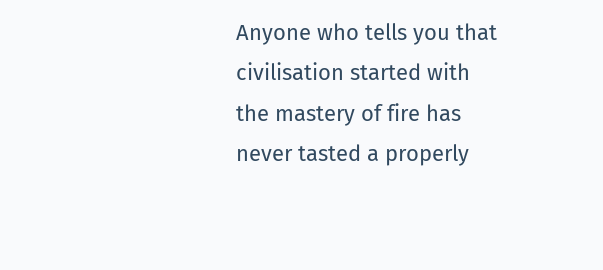Anyone who tells you that civilisation started with the mastery of fire has never tasted a properly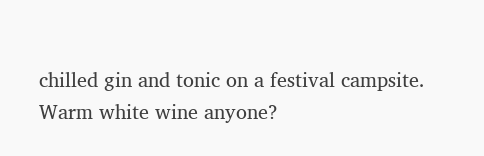chilled gin and tonic on a festival campsite. Warm white wine anyone?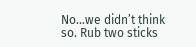No…we didn’t think so. Rub two sticks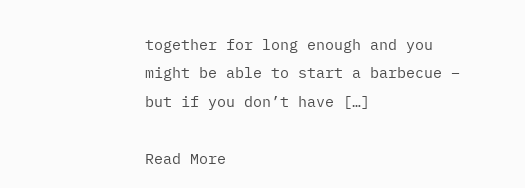together for long enough and you might be able to start a barbecue – but if you don’t have […]

Read More